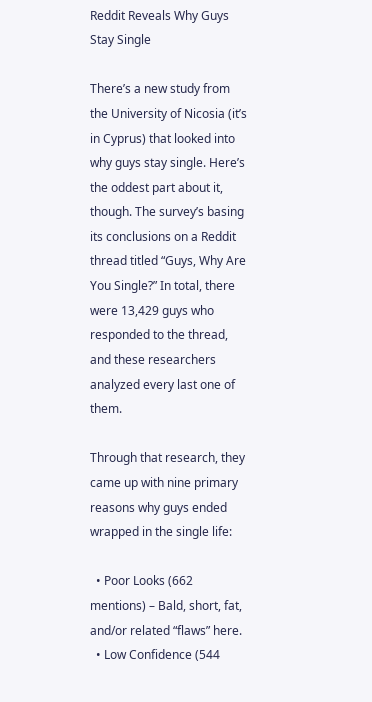Reddit Reveals Why Guys Stay Single

There’s a new study from the University of Nicosia (it’s in Cyprus) that looked into why guys stay single. Here’s the oddest part about it, though. The survey’s basing its conclusions on a Reddit thread titled “Guys, Why Are You Single?” In total, there were 13,429 guys who responded to the thread, and these researchers analyzed every last one of them.

Through that research, they came up with nine primary reasons why guys ended wrapped in the single life:

  • Poor Looks (662 mentions) – Bald, short, fat, and/or related “flaws” here.
  • Low Confidence (544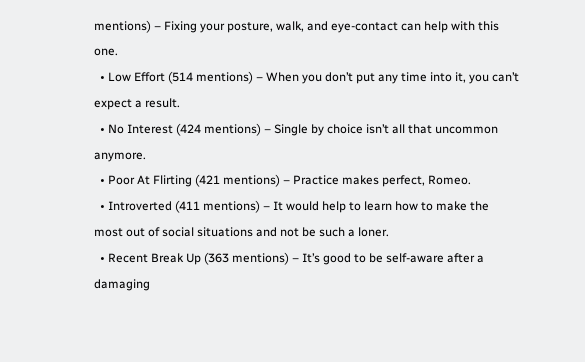mentions) – Fixing your posture, walk, and eye-contact can help with this one.
  • Low Effort (514 mentions) – When you don’t put any time into it, you can’t expect a result.
  • No Interest (424 mentions) – Single by choice isn’t all that uncommon anymore.
  • Poor At Flirting (421 mentions) – Practice makes perfect, Romeo.
  • Introverted (411 mentions) – It would help to learn how to make the most out of social situations and not be such a loner.
  • Recent Break Up (363 mentions) – It’s good to be self-aware after a damaging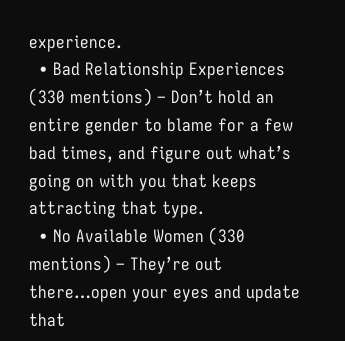experience.
  • Bad Relationship Experiences (330 mentions) – Don’t hold an entire gender to blame for a few bad times, and figure out what’s going on with you that keeps attracting that type.
  • No Available Women (330 mentions) – They’re out there…open your eyes and update that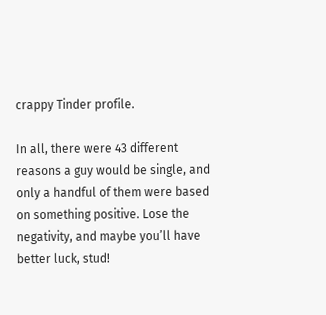crappy Tinder profile.

In all, there were 43 different reasons a guy would be single, and only a handful of them were based on something positive. Lose the negativity, and maybe you’ll have better luck, stud!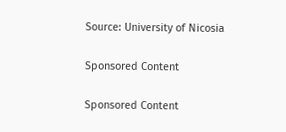Source: University of Nicosia

Sponsored Content

Sponsored Content